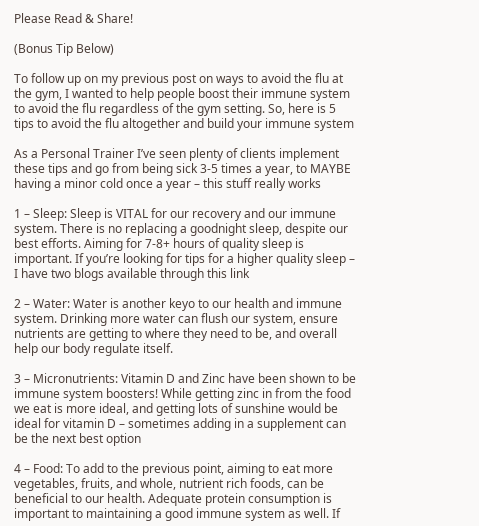Please Read & Share!

(Bonus Tip Below)

To follow up on my previous post on ways to avoid the flu at the gym, I wanted to help people boost their immune system to avoid the flu regardless of the gym setting. So, here is 5 tips to avoid the flu altogether and build your immune system

As a Personal Trainer I’ve seen plenty of clients implement these tips and go from being sick 3-5 times a year, to MAYBE having a minor cold once a year – this stuff really works

1 – Sleep: Sleep is VITAL for our recovery and our immune system. There is no replacing a goodnight sleep, despite our best efforts. Aiming for 7-8+ hours of quality sleep is important. If you’re looking for tips for a higher quality sleep – I have two blogs available through this link

2 – Water: Water is another keyo to our health and immune system. Drinking more water can flush our system, ensure nutrients are getting to where they need to be, and overall help our body regulate itself.

3 – Micronutrients: Vitamin D and Zinc have been shown to be immune system boosters! While getting zinc in from the food we eat is more ideal, and getting lots of sunshine would be ideal for vitamin D – sometimes adding in a supplement can be the next best option

4 – Food: To add to the previous point, aiming to eat more vegetables, fruits, and whole, nutrient rich foods, can be beneficial to our health. Adequate protein consumption is important to maintaining a good immune system as well. If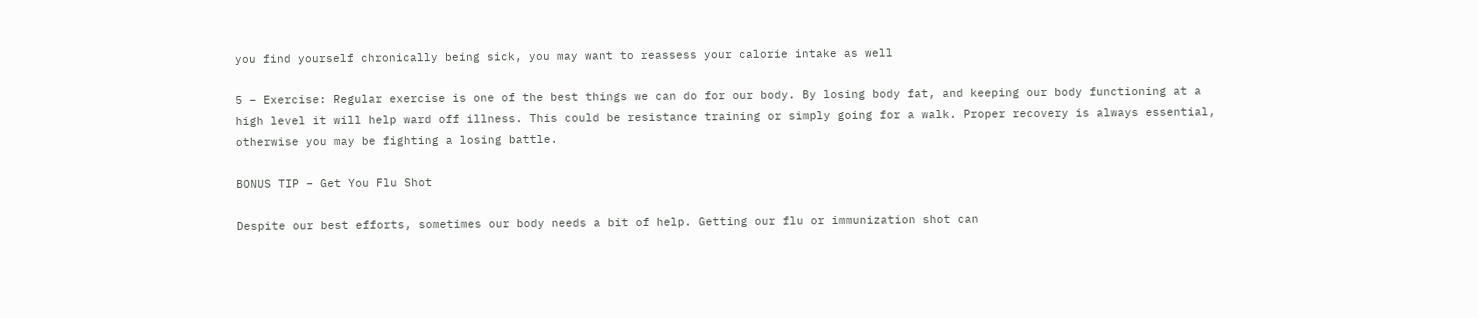you find yourself chronically being sick, you may want to reassess your calorie intake as well

5 – Exercise: Regular exercise is one of the best things we can do for our body. By losing body fat, and keeping our body functioning at a high level it will help ward off illness. This could be resistance training or simply going for a walk. Proper recovery is always essential, otherwise you may be fighting a losing battle.

BONUS TIP – Get You Flu Shot

Despite our best efforts, sometimes our body needs a bit of help. Getting our flu or immunization shot can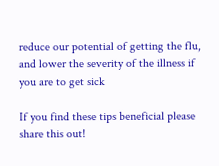reduce our potential of getting the flu, and lower the severity of the illness if you are to get sick

If you find these tips beneficial please share this out!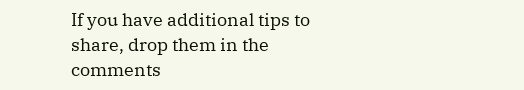If you have additional tips to share, drop them in the comments